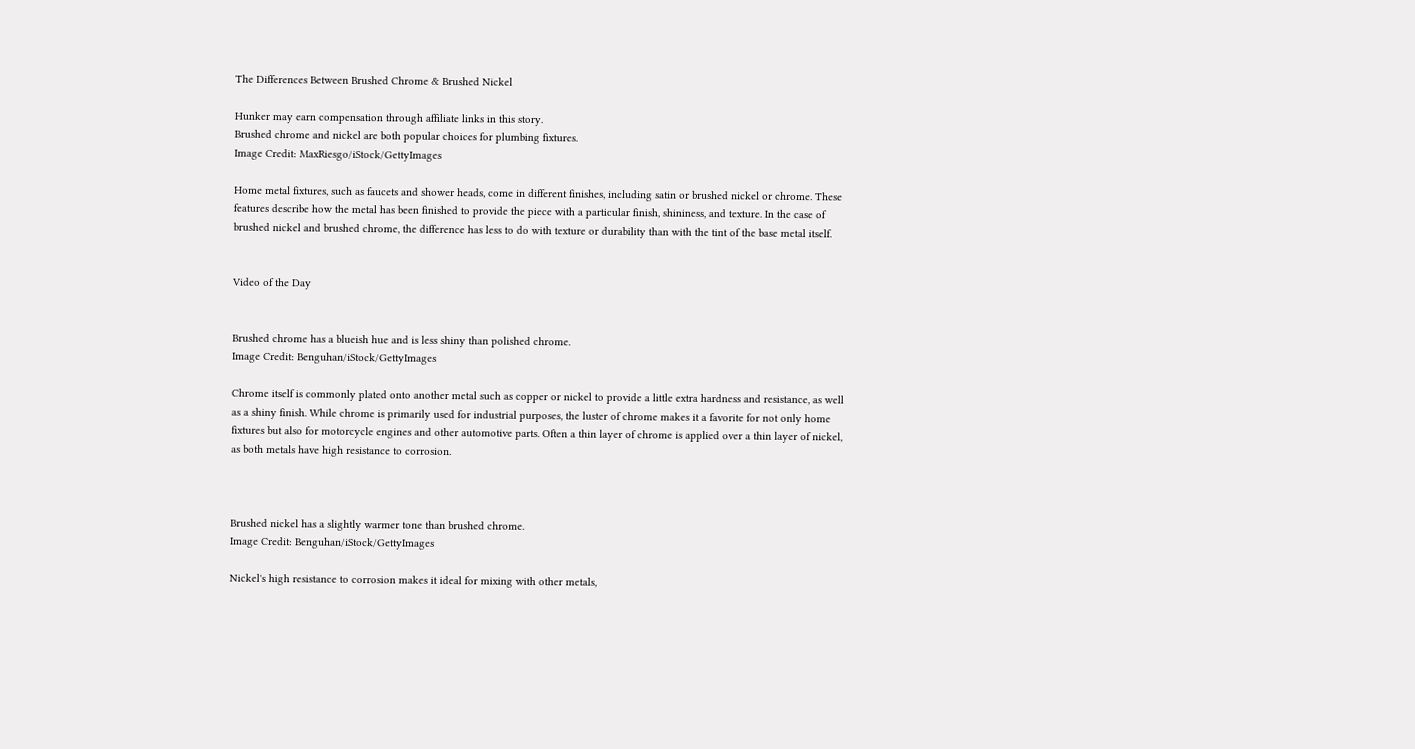The Differences Between Brushed Chrome & Brushed Nickel

Hunker may earn compensation through affiliate links in this story.
Brushed chrome and nickel are both popular choices for plumbing fixtures.
Image Credit: MaxRiesgo/iStock/GettyImages

Home metal fixtures, such as faucets and shower heads, come in different finishes, including satin or brushed nickel or chrome. These features describe how the metal has been finished to provide the piece with a particular finish, shininess, and texture. In the case of brushed nickel and brushed chrome, the difference has less to do with texture or durability than with the tint of the base metal itself.


Video of the Day


Brushed chrome has a blueish hue and is less shiny than polished chrome.
Image Credit: Benguhan/iStock/GettyImages

Chrome itself is commonly plated onto another metal such as copper or nickel to provide a little extra hardness and resistance, as well as a shiny finish. While chrome is primarily used for industrial purposes, the luster of chrome makes it a favorite for not only home fixtures but also for motorcycle engines and other automotive parts. Often a thin layer of chrome is applied over a thin layer of nickel, as both metals have high resistance to corrosion.



Brushed nickel has a slightly warmer tone than brushed chrome.
Image Credit: Benguhan/iStock/GettyImages

Nickel's high resistance to corrosion makes it ideal for mixing with other metals,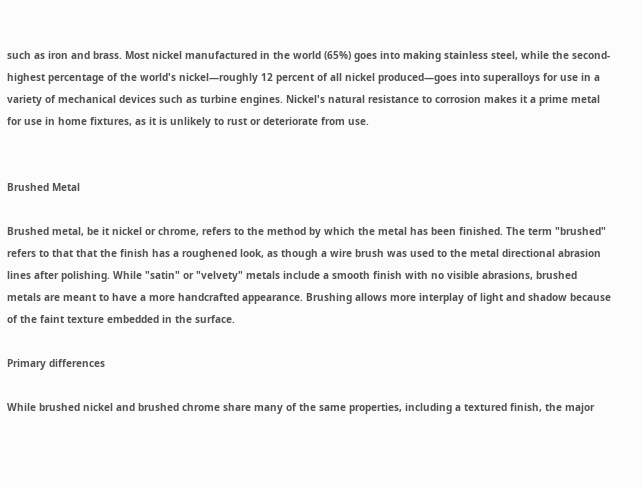such as iron and brass. Most nickel manufactured in the world (65%) goes into making stainless steel, while the second-highest percentage of the world's nickel—roughly 12 percent of all nickel produced—goes into superalloys for use in a variety of mechanical devices such as turbine engines. Nickel's natural resistance to corrosion makes it a prime metal for use in home fixtures, as it is unlikely to rust or deteriorate from use.


Brushed Metal

Brushed metal, be it nickel or chrome, refers to the method by which the metal has been finished. The term "brushed" refers to that that the finish has a roughened look, as though a wire brush was used to the metal directional abrasion lines after polishing. While "satin" or "velvety" metals include a smooth finish with no visible abrasions, brushed metals are meant to have a more handcrafted appearance. Brushing allows more interplay of light and shadow because of the faint texture embedded in the surface.

Primary differences

While brushed nickel and brushed chrome share many of the same properties, including a textured finish, the major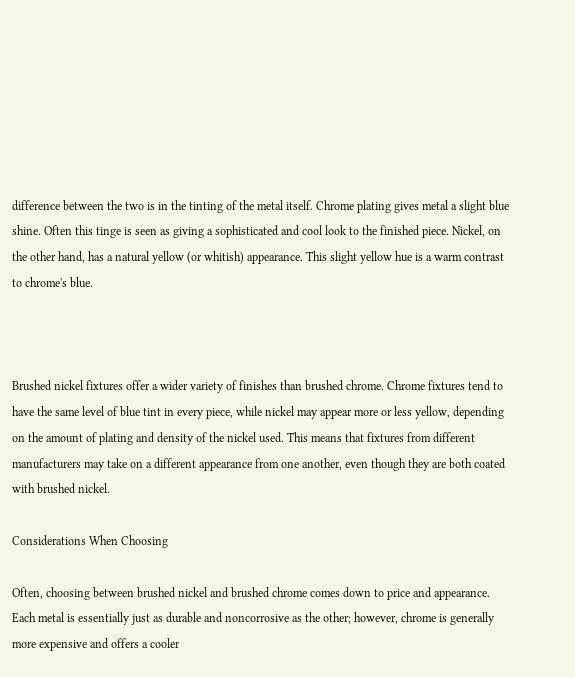difference between the two is in the tinting of the metal itself. Chrome plating gives metal a slight blue shine. Often this tinge is seen as giving a sophisticated and cool look to the finished piece. Nickel, on the other hand, has a natural yellow (or whitish) appearance. This slight yellow hue is a warm contrast to chrome's blue.



Brushed nickel fixtures offer a wider variety of finishes than brushed chrome. Chrome fixtures tend to have the same level of blue tint in every piece, while nickel may appear more or less yellow, depending on the amount of plating and density of the nickel used. This means that fixtures from different manufacturers may take on a different appearance from one another, even though they are both coated with brushed nickel.

Considerations When Choosing

Often, choosing between brushed nickel and brushed chrome comes down to price and appearance. Each metal is essentially just as durable and noncorrosive as the other; however, chrome is generally more expensive and offers a cooler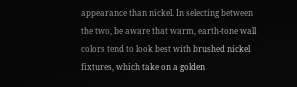appearance than nickel. In selecting between the two, be aware that warm, earth-tone wall colors tend to look best with brushed nickel fixtures, which take on a golden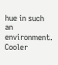hue in such an environment. Cooler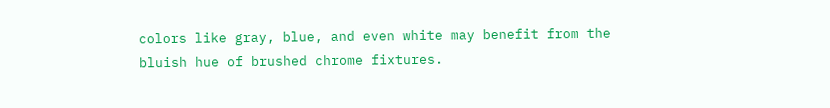colors like gray, blue, and even white may benefit from the bluish hue of brushed chrome fixtures.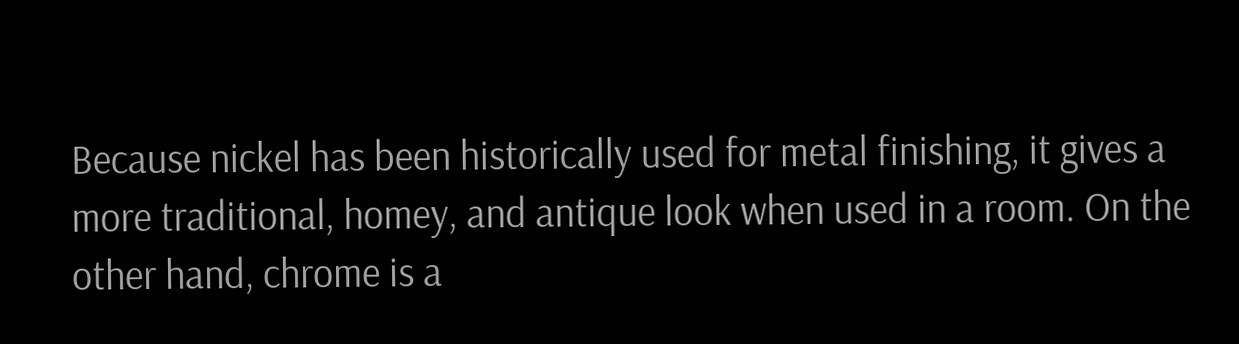Because nickel has been historically used for metal finishing, it gives a more traditional, homey, and antique look when used in a room. On the other hand, chrome is a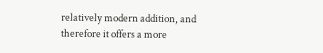relatively modern addition, and therefore it offers a more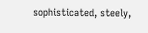sophisticated, steely,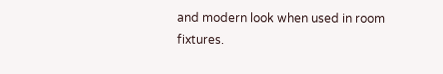and modern look when used in room fixtures.